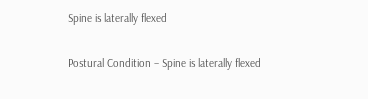Spine is laterally flexed

Postural Condition – Spine is laterally flexed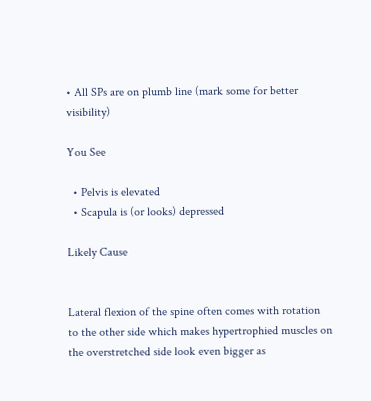• All SPs are on plumb line (mark some for better visibility)

You See

  • Pelvis is elevated
  • Scapula is (or looks) depressed

Likely Cause


Lateral flexion of the spine often comes with rotation to the other side which makes hypertrophied muscles on the overstretched side look even bigger as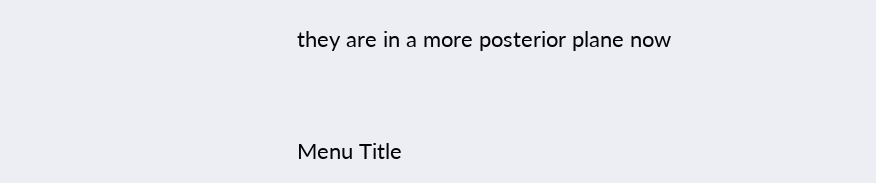they are in a more posterior plane now


Menu Title